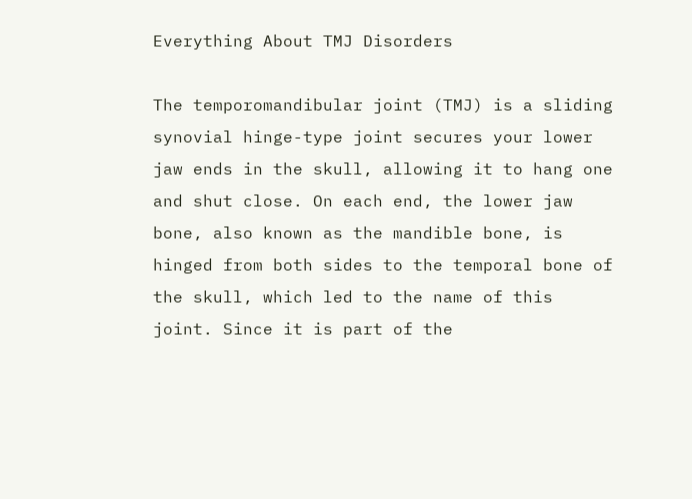Everything About TMJ Disorders

The temporomandibular joint (TMJ) is a sliding synovial hinge-type joint secures your lower jaw ends in the skull, allowing it to hang one and shut close. On each end, the lower jaw bone, also known as the mandible bone, is hinged from both sides to the temporal bone of the skull, which led to the name of this joint. Since it is part of the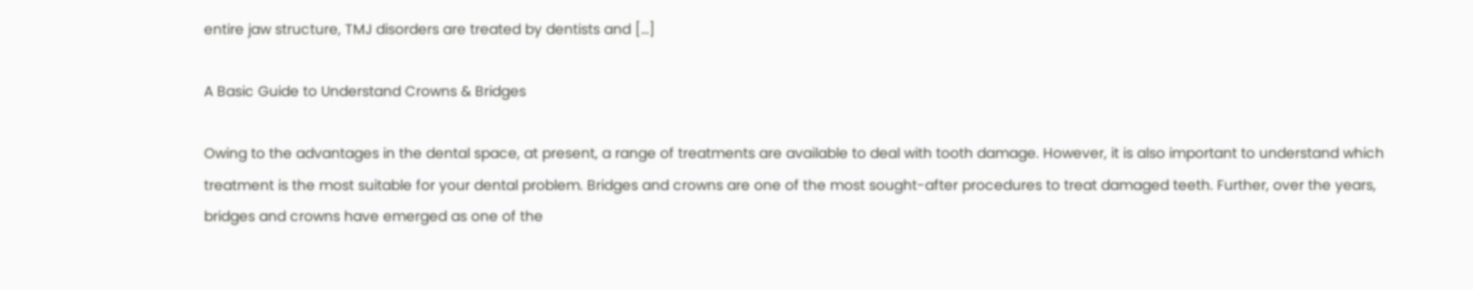entire jaw structure, TMJ disorders are treated by dentists and […]

A Basic Guide to Understand Crowns & Bridges

Owing to the advantages in the dental space, at present, a range of treatments are available to deal with tooth damage. However, it is also important to understand which treatment is the most suitable for your dental problem. Bridges and crowns are one of the most sought-after procedures to treat damaged teeth. Further, over the years, bridges and crowns have emerged as one of the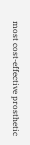most cost-effective prosthetic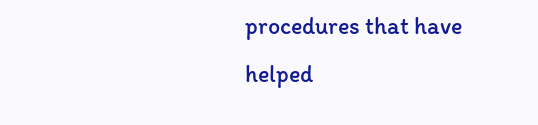procedures that have helped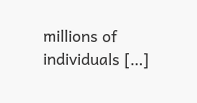millions of individuals […]